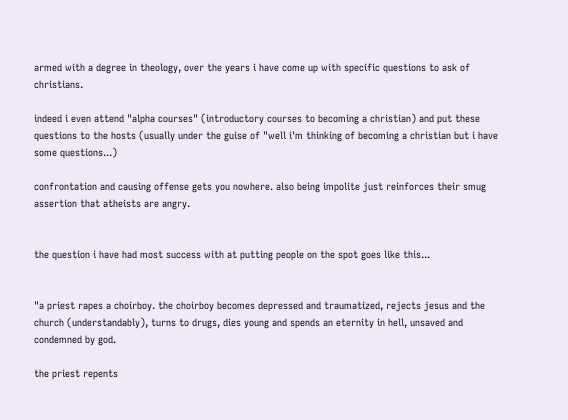armed with a degree in theology, over the years i have come up with specific questions to ask of christians.

indeed i even attend "alpha courses" (introductory courses to becoming a christian) and put these questions to the hosts (usually under the guise of "well i'm thinking of becoming a christian but i have some questions...)

confrontation and causing offense gets you nowhere. also being impolite just reinforces their smug assertion that atheists are angry.


the question i have had most success with at putting people on the spot goes like this...


"a priest rapes a choirboy. the choirboy becomes depressed and traumatized, rejects jesus and the church (understandably), turns to drugs, dies young and spends an eternity in hell, unsaved and condemned by god.

the priest repents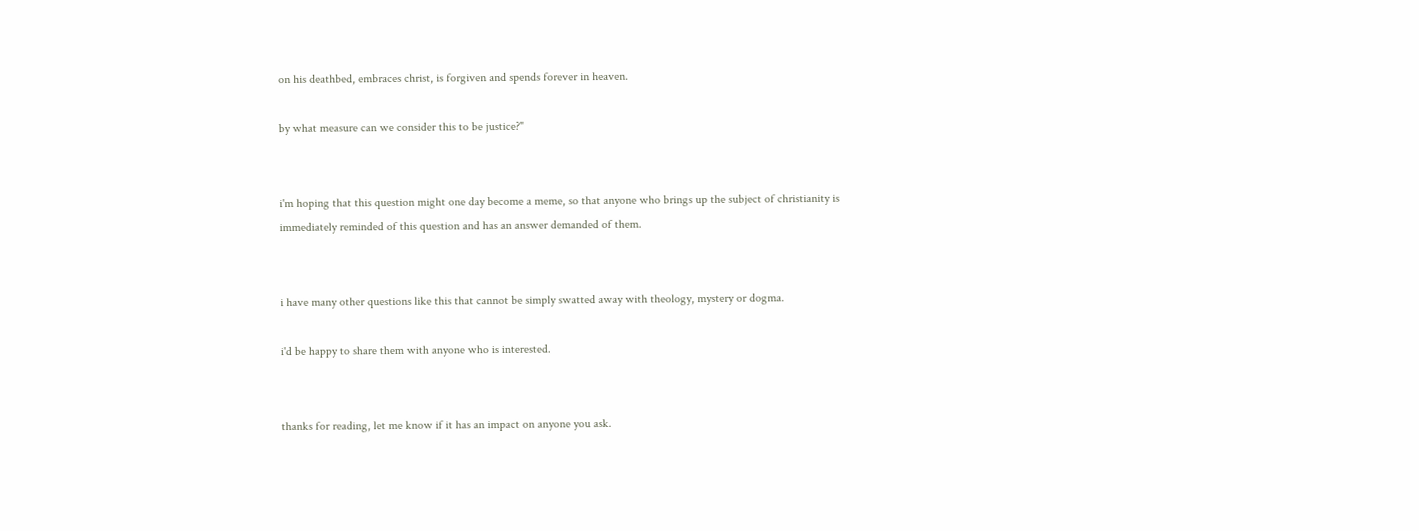on his deathbed, embraces christ, is forgiven and spends forever in heaven.

by what measure can we consider this to be justice?"


i'm hoping that this question might one day become a meme, so that anyone who brings up the subject of christianity is immediately reminded of this question and has an answer demanded of them.


i have many other questions like this that cannot be simply swatted away with theology, mystery or dogma.

i'd be happy to share them with anyone who is interested.


thanks for reading, let me know if it has an impact on anyone you ask.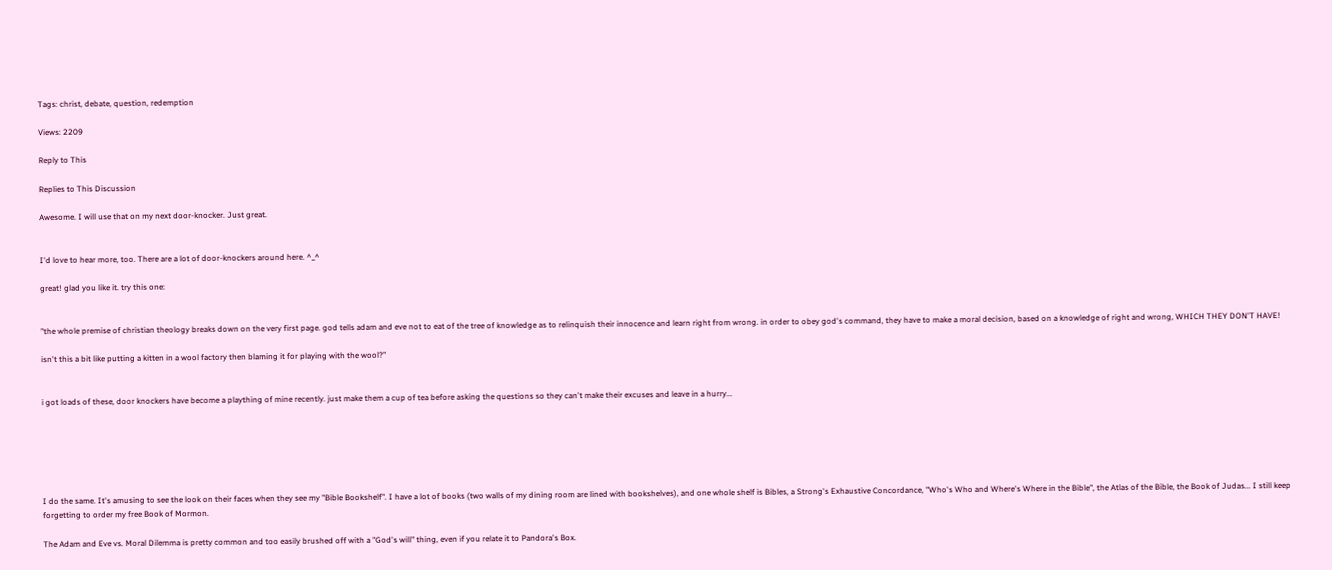Tags: christ, debate, question, redemption

Views: 2209

Reply to This

Replies to This Discussion

Awesome. I will use that on my next door-knocker. Just great.


I'd love to hear more, too. There are a lot of door-knockers around here. ^_^

great! glad you like it. try this one:


"the whole premise of christian theology breaks down on the very first page. god tells adam and eve not to eat of the tree of knowledge as to relinquish their innocence and learn right from wrong. in order to obey god's command, they have to make a moral decision, based on a knowledge of right and wrong, WHICH THEY DON'T HAVE!

isn't this a bit like putting a kitten in a wool factory then blaming it for playing with the wool?"


i got loads of these, door knockers have become a plaything of mine recently. just make them a cup of tea before asking the questions so they can't make their excuses and leave in a hurry...






I do the same. It's amusing to see the look on their faces when they see my "Bible Bookshelf". I have a lot of books (two walls of my dining room are lined with bookshelves), and one whole shelf is Bibles, a Strong's Exhaustive Concordance, "Who's Who and Where's Where in the Bible", the Atlas of the Bible, the Book of Judas... I still keep forgetting to order my free Book of Mormon.

The Adam and Eve vs. Moral Dilemma is pretty common and too easily brushed off with a "God's will" thing, even if you relate it to Pandora's Box.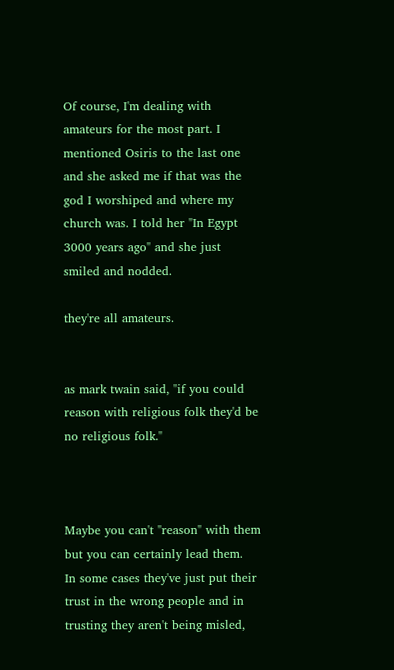Of course, I'm dealing with amateurs for the most part. I mentioned Osiris to the last one and she asked me if that was the god I worshiped and where my church was. I told her "In Egypt 3000 years ago" and she just smiled and nodded.

they're all amateurs.


as mark twain said, "if you could reason with religious folk they'd be no religious folk."



Maybe you can't "reason" with them but you can certainly lead them.  In some cases they've just put their trust in the wrong people and in trusting they aren't being misled,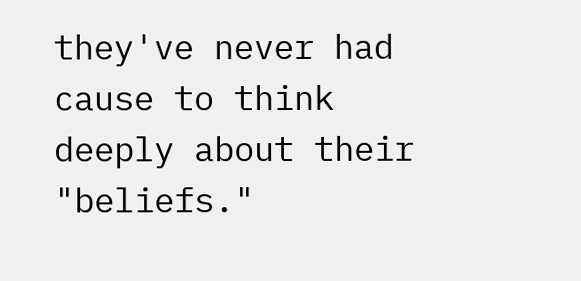they've never had cause to think deeply about their "beliefs."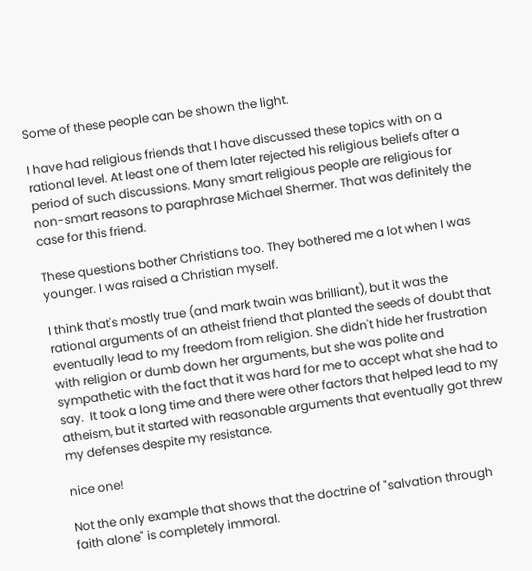Some of these people can be shown the light.

I have had religious friends that I have discussed these topics with on a rational level. At least one of them later rejected his religious beliefs after a period of such discussions. Many smart religious people are religious for non-smart reasons to paraphrase Michael Shermer. That was definitely the case for this friend.

These questions bother Christians too. They bothered me a lot when I was younger. I was raised a Christian myself.

I think that's mostly true (and mark twain was brilliant), but it was the rational arguments of an atheist friend that planted the seeds of doubt that eventually lead to my freedom from religion. She didn't hide her frustration with religion or dumb down her arguments, but she was polite and sympathetic with the fact that it was hard for me to accept what she had to say.  It took a long time and there were other factors that helped lead to my atheism, but it started with reasonable arguments that eventually got threw my defenses despite my resistance.

nice one!

Not the only example that shows that the doctrine of "salvation through faith alone" is completely immoral.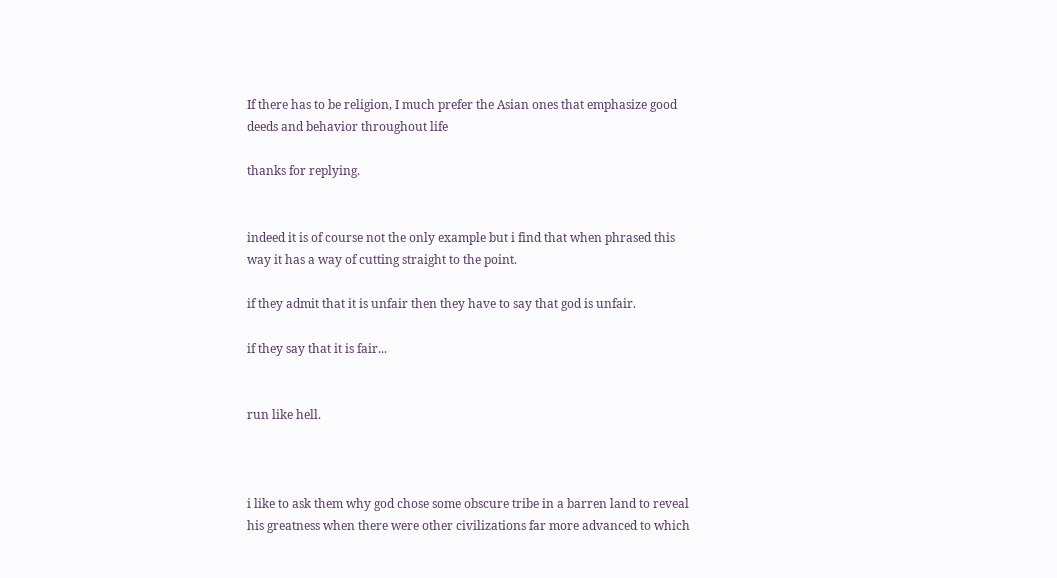If there has to be religion, I much prefer the Asian ones that emphasize good deeds and behavior throughout life

thanks for replying.


indeed it is of course not the only example but i find that when phrased this way it has a way of cutting straight to the point.

if they admit that it is unfair then they have to say that god is unfair.

if they say that it is fair...


run like hell.



i like to ask them why god chose some obscure tribe in a barren land to reveal his greatness when there were other civilizations far more advanced to which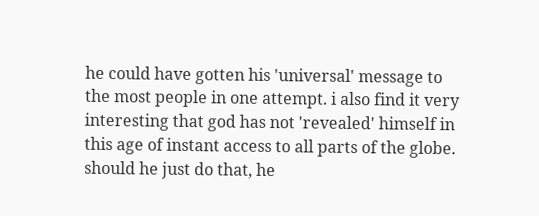he could have gotten his 'universal' message to the most people in one attempt. i also find it very interesting that god has not 'revealed' himself in this age of instant access to all parts of the globe. should he just do that, he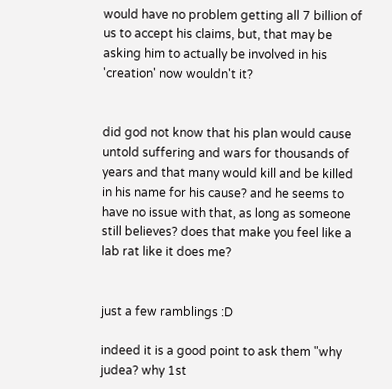would have no problem getting all 7 billion of us to accept his claims, but, that may be asking him to actually be involved in his 'creation' now wouldn't it?


did god not know that his plan would cause untold suffering and wars for thousands of years and that many would kill and be killed in his name for his cause? and he seems to have no issue with that, as long as someone still believes? does that make you feel like a lab rat like it does me?


just a few ramblings :D

indeed it is a good point to ask them "why judea? why 1st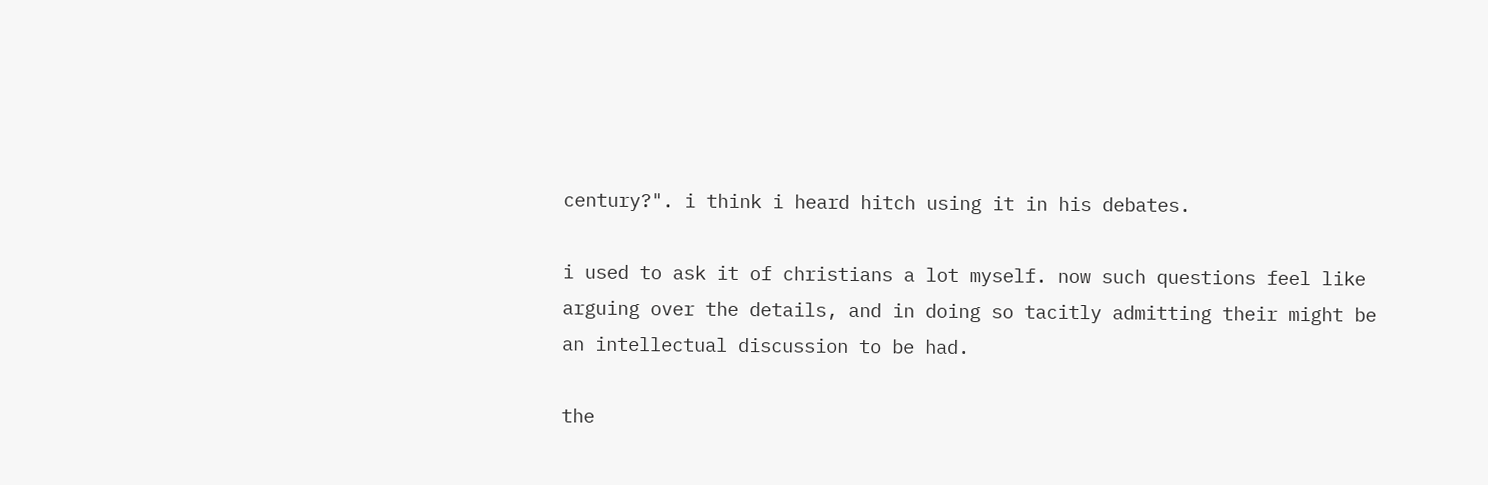century?". i think i heard hitch using it in his debates.

i used to ask it of christians a lot myself. now such questions feel like arguing over the details, and in doing so tacitly admitting their might be an intellectual discussion to be had.

the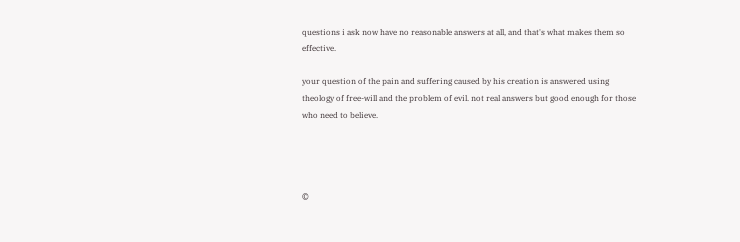questions i ask now have no reasonable answers at all, and that's what makes them so effective.

your question of the pain and suffering caused by his creation is answered using theology of free-will and the problem of evil. not real answers but good enough for those who need to believe.




©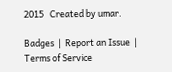2015   Created by umar.

Badges  |  Report an Issue  |  Terms of Service